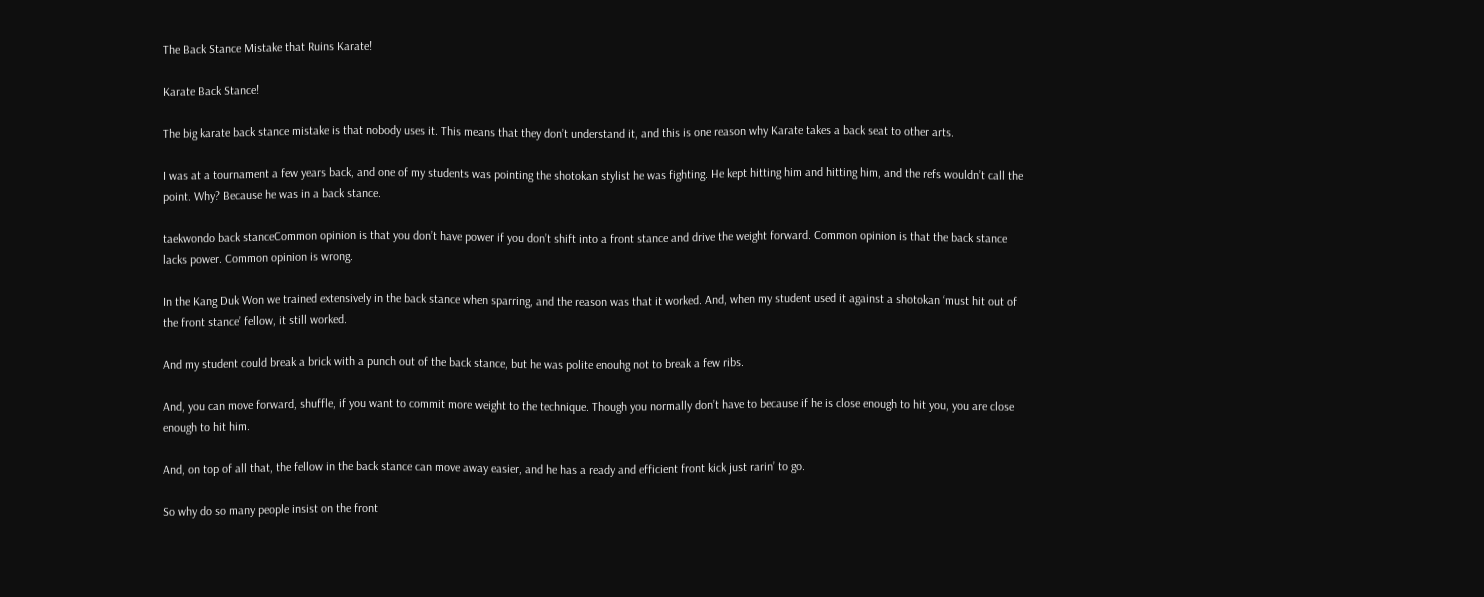The Back Stance Mistake that Ruins Karate!

Karate Back Stance!

The big karate back stance mistake is that nobody uses it. This means that they don’t understand it, and this is one reason why Karate takes a back seat to other arts.

I was at a tournament a few years back, and one of my students was pointing the shotokan stylist he was fighting. He kept hitting him and hitting him, and the refs wouldn’t call the point. Why? Because he was in a back stance.

taekwondo back stanceCommon opinion is that you don’t have power if you don’t shift into a front stance and drive the weight forward. Common opinion is that the back stance lacks power. Common opinion is wrong.

In the Kang Duk Won we trained extensively in the back stance when sparring, and the reason was that it worked. And, when my student used it against a shotokan ‘must hit out of the front stance’ fellow, it still worked.

And my student could break a brick with a punch out of the back stance, but he was polite enouhg not to break a few ribs.

And, you can move forward, shuffle, if you want to commit more weight to the technique. Though you normally don’t have to because if he is close enough to hit you, you are close enough to hit him.

And, on top of all that, the fellow in the back stance can move away easier, and he has a ready and efficient front kick just rarin’ to go.

So why do so many people insist on the front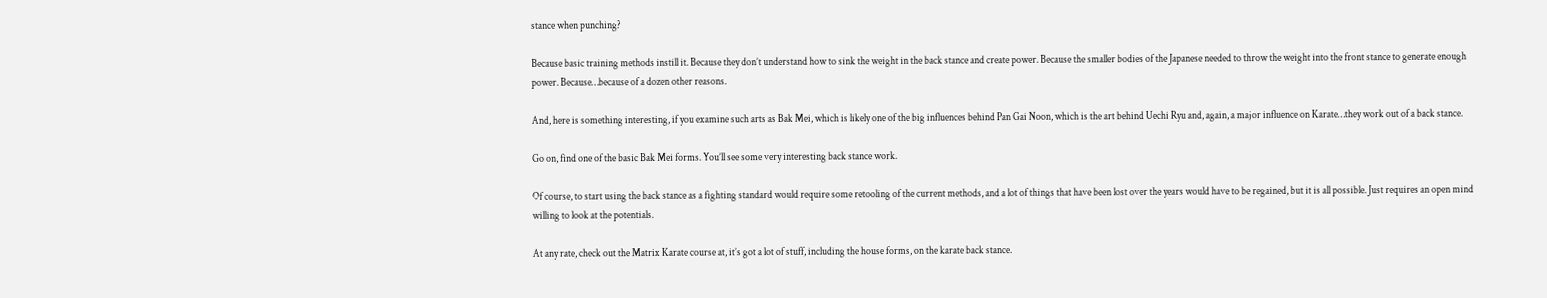stance when punching?

Because basic training methods instill it. Because they don’t understand how to sink the weight in the back stance and create power. Because the smaller bodies of the Japanese needed to throw the weight into the front stance to generate enough power. Because…because of a dozen other reasons.

And, here is something interesting, if you examine such arts as Bak Mei, which is likely one of the big influences behind Pan Gai Noon, which is the art behind Uechi Ryu and, again, a major influence on Karate…they work out of a back stance.

Go on, find one of the basic Bak Mei forms. You’ll see some very interesting back stance work.

Of course, to start using the back stance as a fighting standard would require some retooling of the current methods, and a lot of things that have been lost over the years would have to be regained, but it is all possible. Just requires an open mind willing to look at the potentials.

At any rate, check out the Matrix Karate course at, it’s got a lot of stuff, including the house forms, on the karate back stance.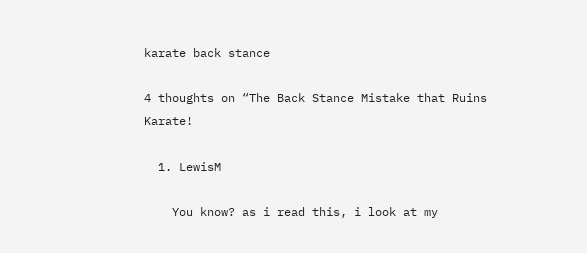karate back stance

4 thoughts on “The Back Stance Mistake that Ruins Karate!

  1. LewisM

    You know? as i read this, i look at my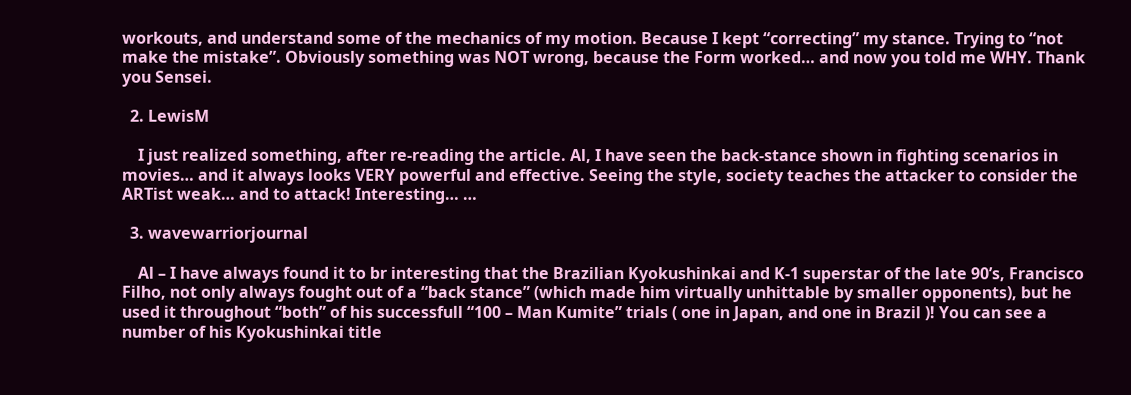workouts, and understand some of the mechanics of my motion. Because I kept “correcting” my stance. Trying to “not make the mistake”. Obviously something was NOT wrong, because the Form worked… and now you told me WHY. Thank you Sensei.

  2. LewisM

    I just realized something, after re-reading the article. Al, I have seen the back-stance shown in fighting scenarios in movies… and it always looks VERY powerful and effective. Seeing the style, society teaches the attacker to consider the ARTist weak… and to attack! Interesting… …

  3. wavewarriorjournal

    Al – I have always found it to br interesting that the Brazilian Kyokushinkai and K-1 superstar of the late 90’s, Francisco Filho, not only always fought out of a “back stance” (which made him virtually unhittable by smaller opponents), but he used it throughout “both” of his successfull “100 – Man Kumite” trials ( one in Japan, and one in Brazil )! You can see a number of his Kyokushinkai title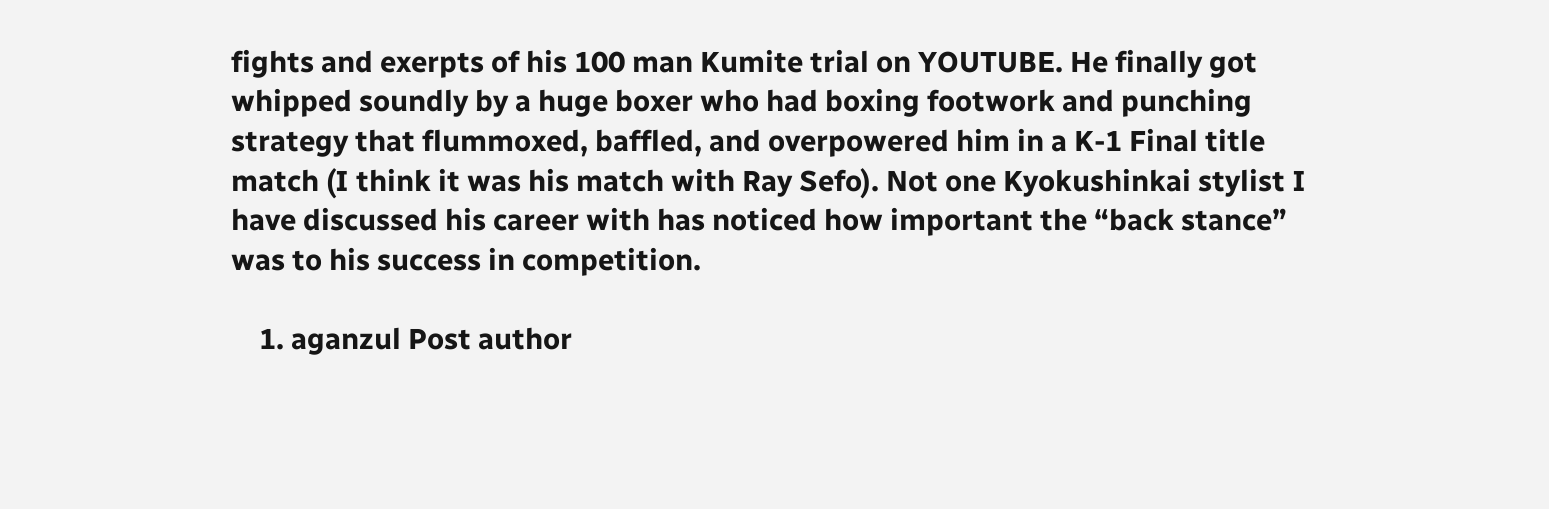fights and exerpts of his 100 man Kumite trial on YOUTUBE. He finally got whipped soundly by a huge boxer who had boxing footwork and punching strategy that flummoxed, baffled, and overpowered him in a K-1 Final title match (I think it was his match with Ray Sefo). Not one Kyokushinkai stylist I have discussed his career with has noticed how important the “back stance” was to his success in competition.

    1. aganzul Post author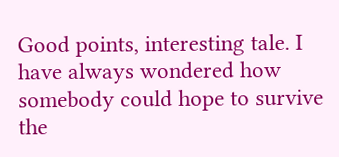Good points, interesting tale. I have always wondered how somebody could hope to survive the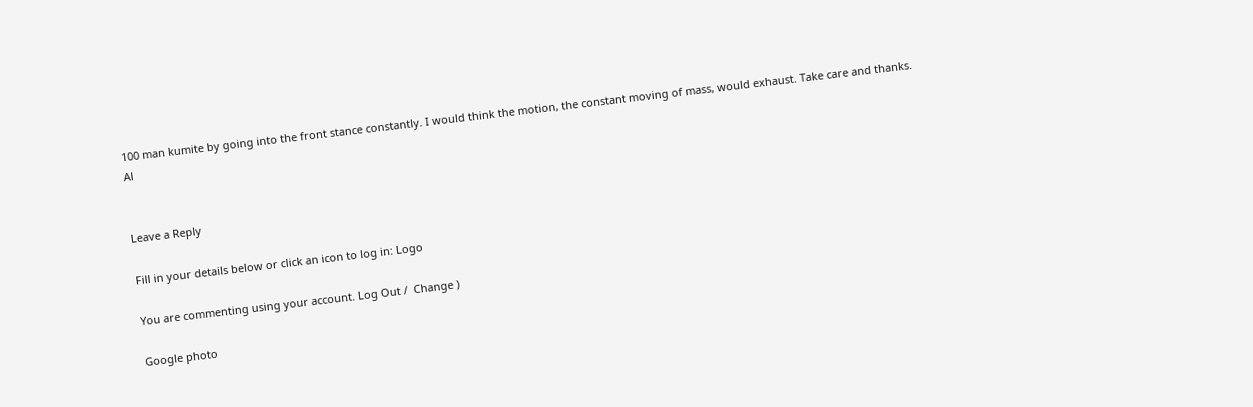100 man kumite by going into the front stance constantly. I would think the motion, the constant moving of mass, would exhaust. Take care and thanks. Al


Leave a Reply

Fill in your details below or click an icon to log in: Logo

You are commenting using your account. Log Out /  Change )

Google photo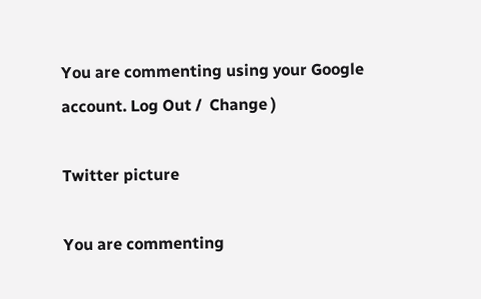You are commenting using your Google account. Log Out /  Change )

Twitter picture

You are commenting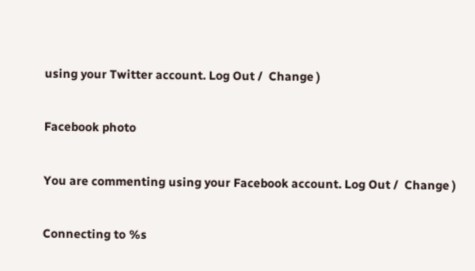using your Twitter account. Log Out /  Change )

Facebook photo

You are commenting using your Facebook account. Log Out /  Change )

Connecting to %s